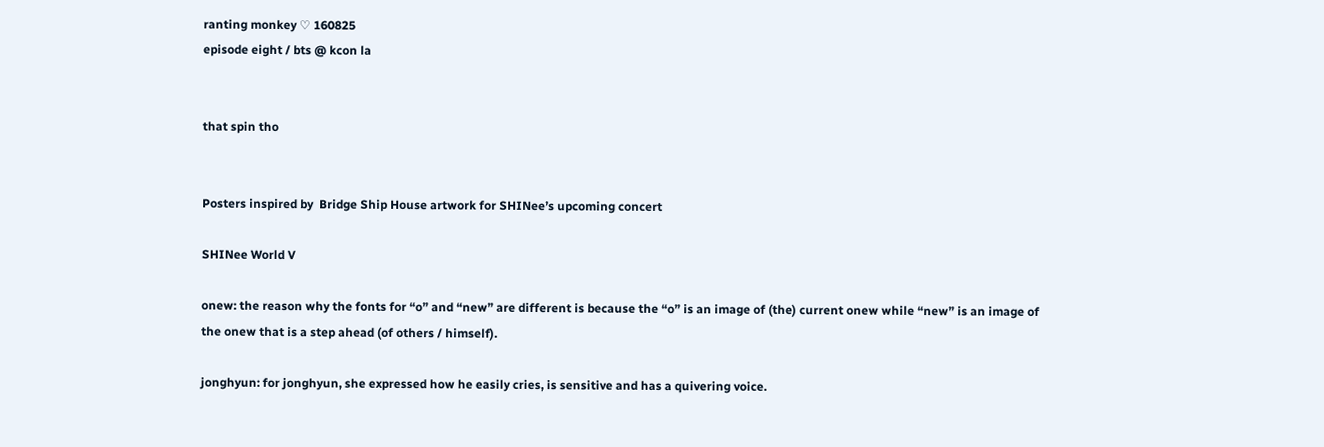ranting monkey ♡ 160825
episode eight / bts @ kcon la


that spin tho


Posters inspired by  Bridge Ship House artwork for SHINee’s upcoming concert

SHINee World V

onew: the reason why the fonts for “o” and “new” are different is because the “o” is an image of (the) current onew while “new” is an image of the onew that is a step ahead (of others / himself).

jonghyun: for jonghyun, she expressed how he easily cries, is sensitive and has a quivering voice.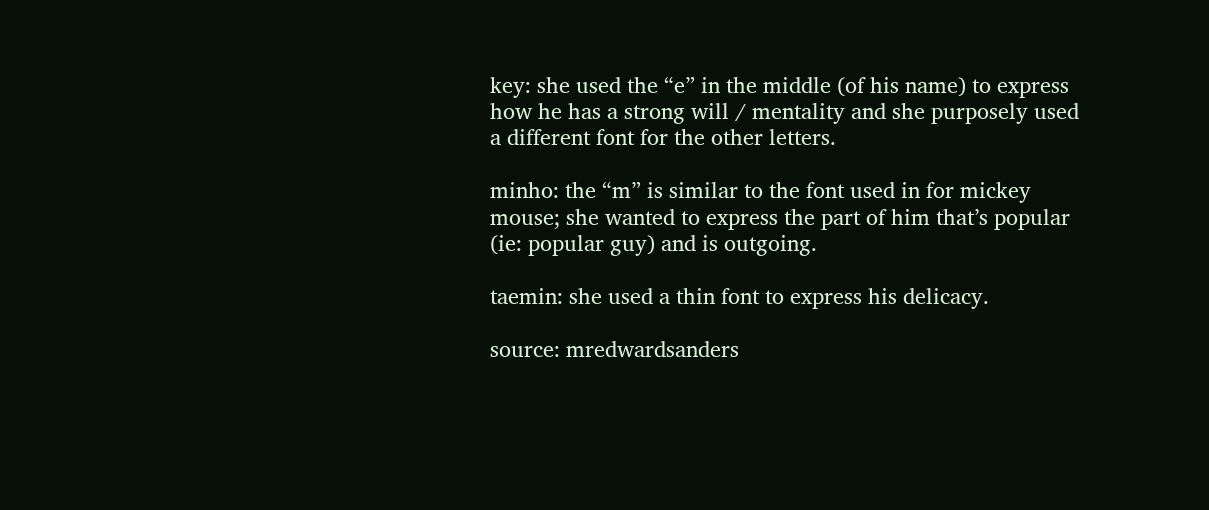key: she used the “e” in the middle (of his name) to express how he has a strong will / mentality and she purposely used a different font for the other letters.

minho: the “m” is similar to the font used in for mickey mouse; she wanted to express the part of him that’s popular (ie: popular guy) and is outgoing.

taemin: she used a thin font to express his delicacy.

source: mredwardsanders